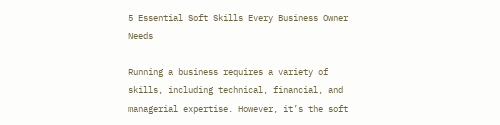5 Essential Soft Skills Every Business Owner Needs

Running a business requires a variety of skills, including technical, financial, and managerial expertise. However, it’s the soft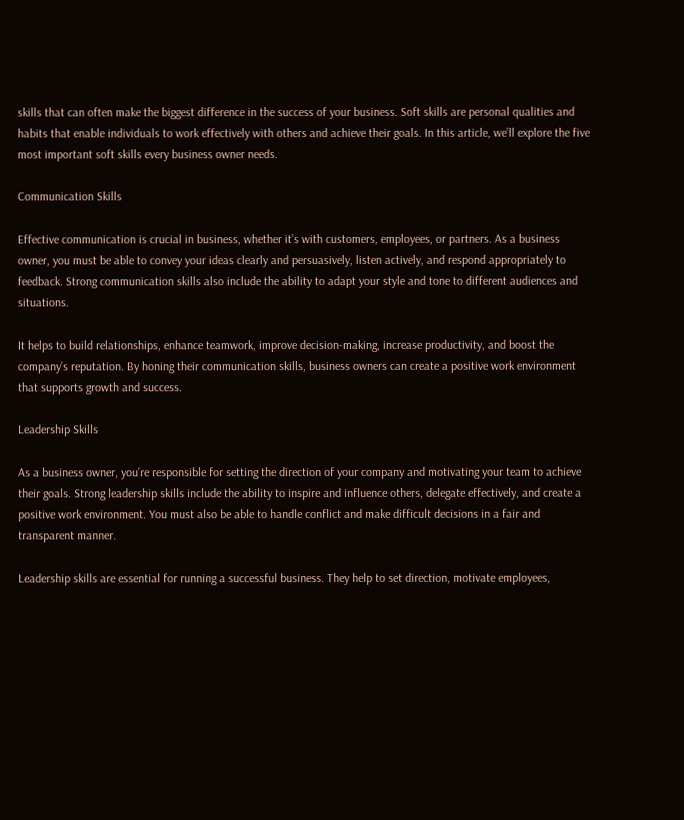skills that can often make the biggest difference in the success of your business. Soft skills are personal qualities and habits that enable individuals to work effectively with others and achieve their goals. In this article, we’ll explore the five most important soft skills every business owner needs.

Communication Skills

Effective communication is crucial in business, whether it’s with customers, employees, or partners. As a business owner, you must be able to convey your ideas clearly and persuasively, listen actively, and respond appropriately to feedback. Strong communication skills also include the ability to adapt your style and tone to different audiences and situations.

It helps to build relationships, enhance teamwork, improve decision-making, increase productivity, and boost the company’s reputation. By honing their communication skills, business owners can create a positive work environment that supports growth and success.

Leadership Skills

As a business owner, you’re responsible for setting the direction of your company and motivating your team to achieve their goals. Strong leadership skills include the ability to inspire and influence others, delegate effectively, and create a positive work environment. You must also be able to handle conflict and make difficult decisions in a fair and transparent manner.

Leadership skills are essential for running a successful business. They help to set direction, motivate employees,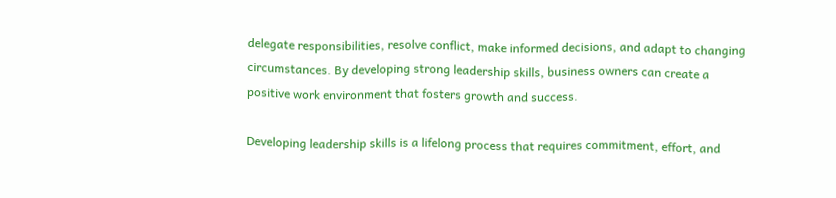delegate responsibilities, resolve conflict, make informed decisions, and adapt to changing circumstances. By developing strong leadership skills, business owners can create a positive work environment that fosters growth and success.

Developing leadership skills is a lifelong process that requires commitment, effort, and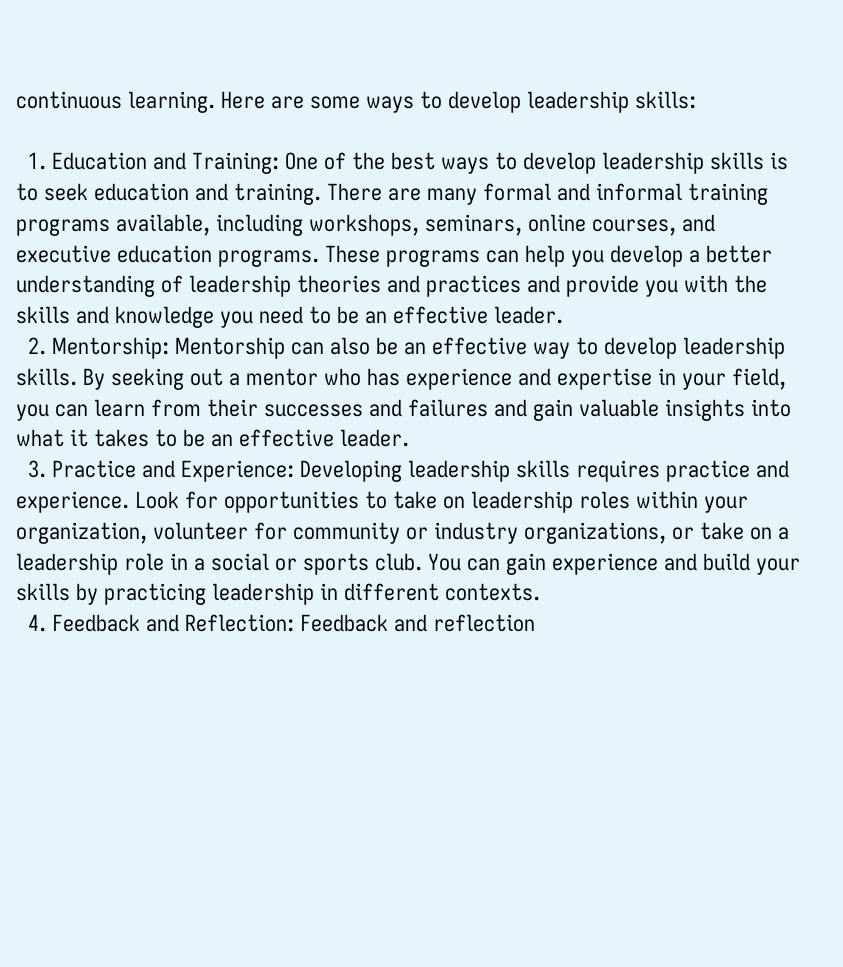continuous learning. Here are some ways to develop leadership skills:

  1. Education and Training: One of the best ways to develop leadership skills is to seek education and training. There are many formal and informal training programs available, including workshops, seminars, online courses, and executive education programs. These programs can help you develop a better understanding of leadership theories and practices and provide you with the skills and knowledge you need to be an effective leader.
  2. Mentorship: Mentorship can also be an effective way to develop leadership skills. By seeking out a mentor who has experience and expertise in your field, you can learn from their successes and failures and gain valuable insights into what it takes to be an effective leader.
  3. Practice and Experience: Developing leadership skills requires practice and experience. Look for opportunities to take on leadership roles within your organization, volunteer for community or industry organizations, or take on a leadership role in a social or sports club. You can gain experience and build your skills by practicing leadership in different contexts.
  4. Feedback and Reflection: Feedback and reflection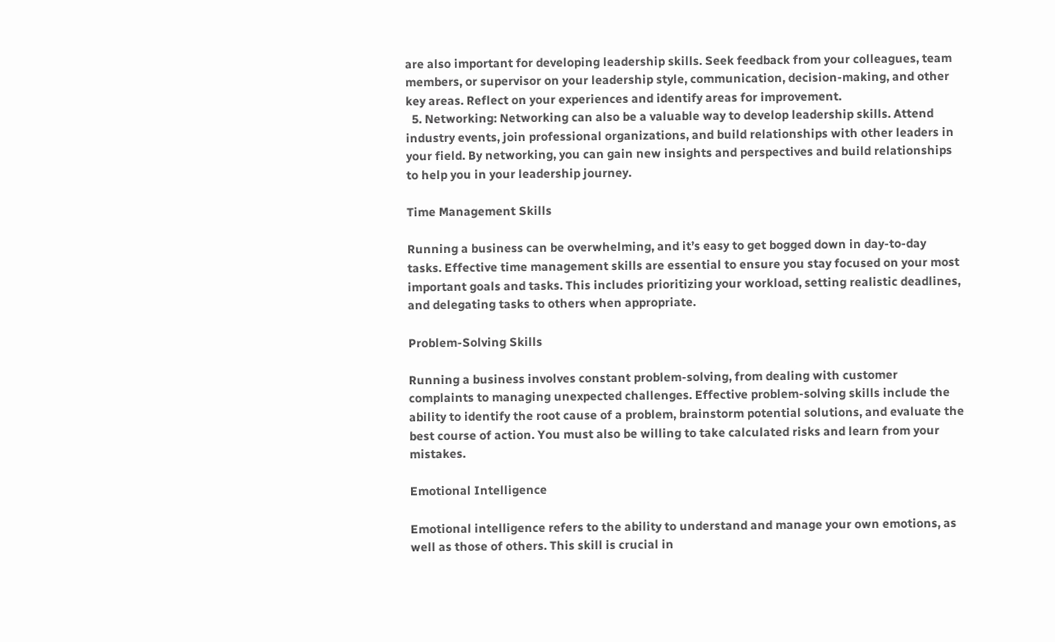are also important for developing leadership skills. Seek feedback from your colleagues, team members, or supervisor on your leadership style, communication, decision-making, and other key areas. Reflect on your experiences and identify areas for improvement.
  5. Networking: Networking can also be a valuable way to develop leadership skills. Attend industry events, join professional organizations, and build relationships with other leaders in your field. By networking, you can gain new insights and perspectives and build relationships to help you in your leadership journey.

Time Management Skills

Running a business can be overwhelming, and it’s easy to get bogged down in day-to-day tasks. Effective time management skills are essential to ensure you stay focused on your most important goals and tasks. This includes prioritizing your workload, setting realistic deadlines, and delegating tasks to others when appropriate.

Problem-Solving Skills

Running a business involves constant problem-solving, from dealing with customer complaints to managing unexpected challenges. Effective problem-solving skills include the ability to identify the root cause of a problem, brainstorm potential solutions, and evaluate the best course of action. You must also be willing to take calculated risks and learn from your mistakes.

Emotional Intelligence

Emotional intelligence refers to the ability to understand and manage your own emotions, as well as those of others. This skill is crucial in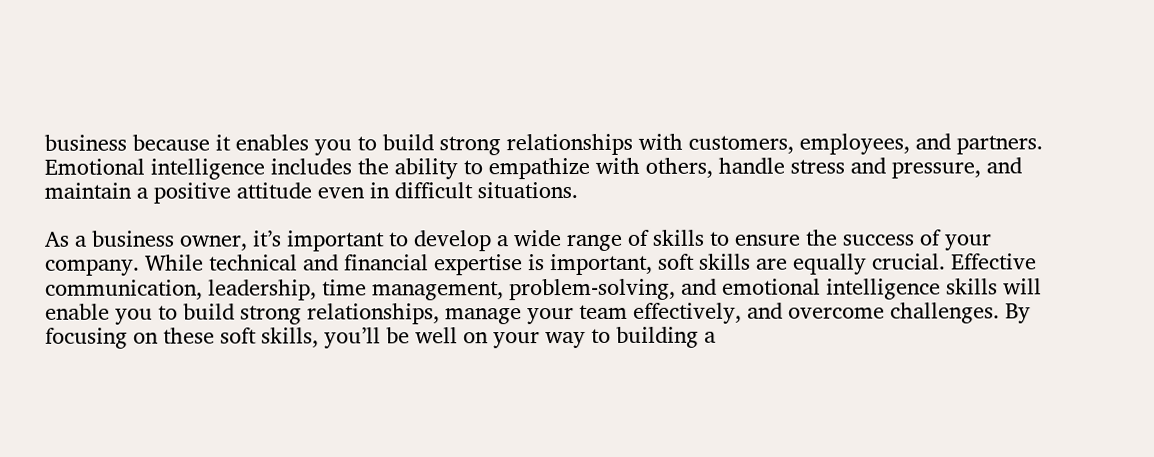business because it enables you to build strong relationships with customers, employees, and partners. Emotional intelligence includes the ability to empathize with others, handle stress and pressure, and maintain a positive attitude even in difficult situations.

As a business owner, it’s important to develop a wide range of skills to ensure the success of your company. While technical and financial expertise is important, soft skills are equally crucial. Effective communication, leadership, time management, problem-solving, and emotional intelligence skills will enable you to build strong relationships, manage your team effectively, and overcome challenges. By focusing on these soft skills, you’ll be well on your way to building a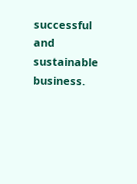successful and sustainable business.